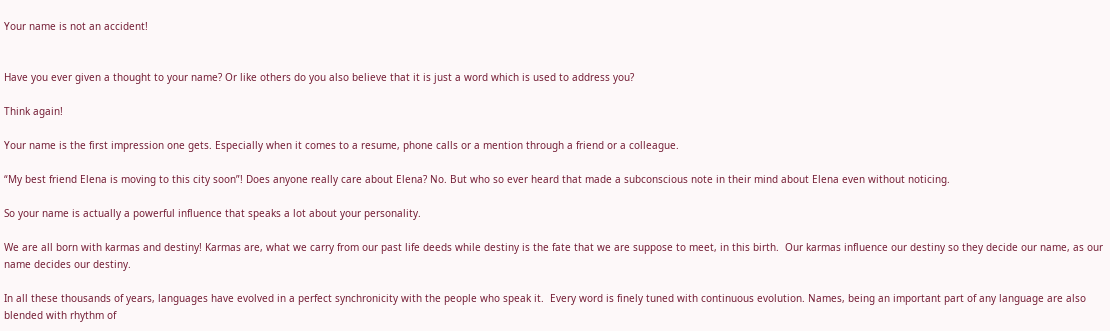Your name is not an accident!


Have you ever given a thought to your name? Or like others do you also believe that it is just a word which is used to address you?

Think again!

Your name is the first impression one gets. Especially when it comes to a resume, phone calls or a mention through a friend or a colleague.

“My best friend Elena is moving to this city soon”! Does anyone really care about Elena? No. But who so ever heard that made a subconscious note in their mind about Elena even without noticing.

So your name is actually a powerful influence that speaks a lot about your personality.

We are all born with karmas and destiny! Karmas are, what we carry from our past life deeds while destiny is the fate that we are suppose to meet, in this birth.  Our karmas influence our destiny so they decide our name, as our name decides our destiny.

In all these thousands of years, languages have evolved in a perfect synchronicity with the people who speak it.  Every word is finely tuned with continuous evolution. Names, being an important part of any language are also blended with rhythm of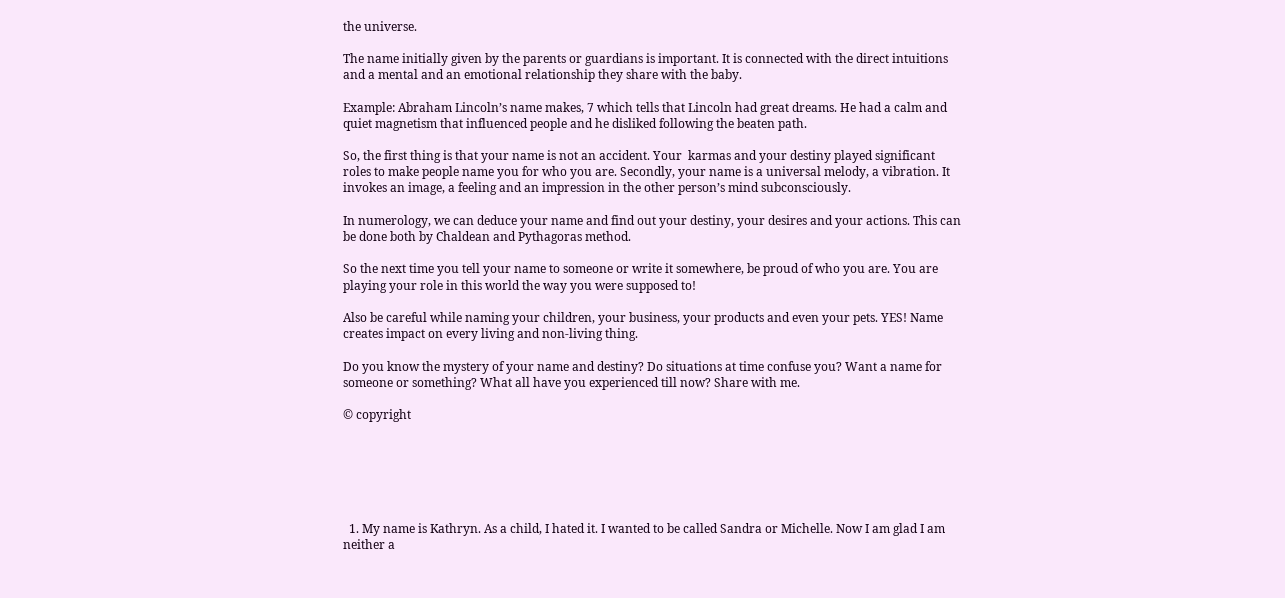the universe.

The name initially given by the parents or guardians is important. It is connected with the direct intuitions and a mental and an emotional relationship they share with the baby.

Example: Abraham Lincoln’s name makes, 7 which tells that Lincoln had great dreams. He had a calm and quiet magnetism that influenced people and he disliked following the beaten path.

So, the first thing is that your name is not an accident. Your  karmas and your destiny played significant roles to make people name you for who you are. Secondly, your name is a universal melody, a vibration. It invokes an image, a feeling and an impression in the other person’s mind subconsciously.

In numerology, we can deduce your name and find out your destiny, your desires and your actions. This can be done both by Chaldean and Pythagoras method.

So the next time you tell your name to someone or write it somewhere, be proud of who you are. You are playing your role in this world the way you were supposed to!

Also be careful while naming your children, your business, your products and even your pets. YES! Name creates impact on every living and non-living thing.

Do you know the mystery of your name and destiny? Do situations at time confuse you? Want a name for someone or something? What all have you experienced till now? Share with me.

© copyright






  1. My name is Kathryn. As a child, I hated it. I wanted to be called Sandra or Michelle. Now I am glad I am neither a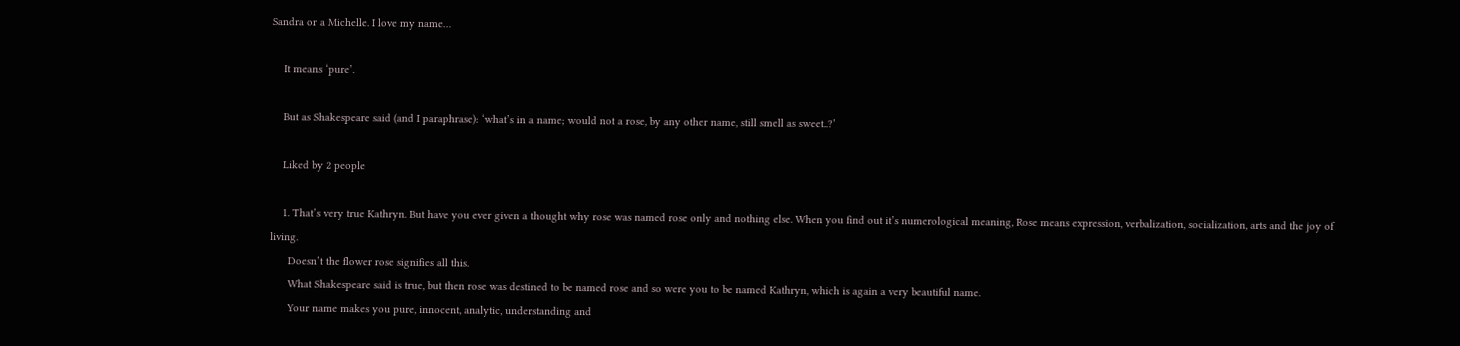Sandra or a Michelle. I love my name…

    It means ‘pure’.

    But as Shakespeare said (and I paraphrase): ‘what’s in a name; would not a rose, by any other name, still smell as sweet..?’

    Liked by 2 people

    1. That’s very true Kathryn. But have you ever given a thought why rose was named rose only and nothing else. When you find out it’s numerological meaning, Rose means expression, verbalization, socialization, arts and the joy of living.
      Doesn’t the flower rose signifies all this.
      What Shakespeare said is true, but then rose was destined to be named rose and so were you to be named Kathryn, which is again a very beautiful name.
      Your name makes you pure, innocent, analytic, understanding and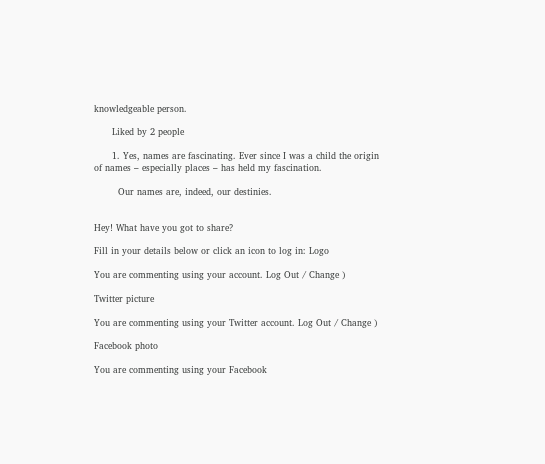knowledgeable person.

      Liked by 2 people

      1. Yes, names are fascinating. Ever since I was a child the origin of names – especially places – has held my fascination.

        Our names are, indeed, our destinies.


Hey! What have you got to share?

Fill in your details below or click an icon to log in: Logo

You are commenting using your account. Log Out / Change )

Twitter picture

You are commenting using your Twitter account. Log Out / Change )

Facebook photo

You are commenting using your Facebook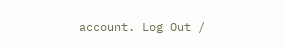account. Log Out /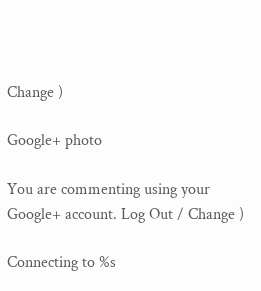Change )

Google+ photo

You are commenting using your Google+ account. Log Out / Change )

Connecting to %s